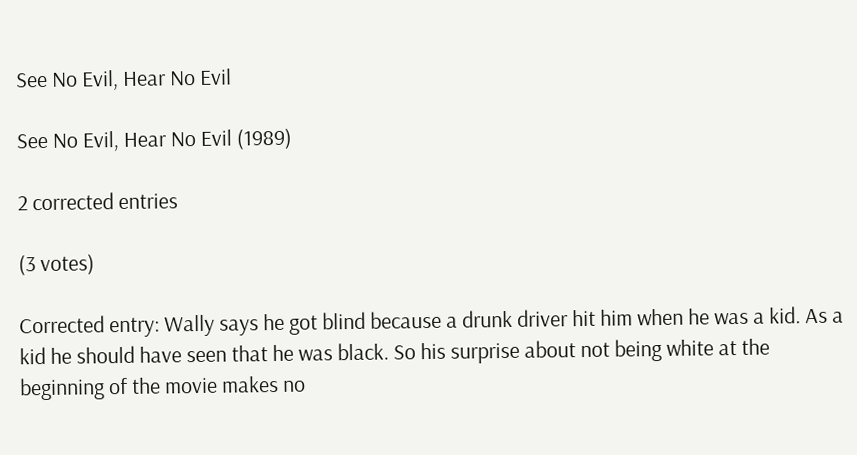See No Evil, Hear No Evil

See No Evil, Hear No Evil (1989)

2 corrected entries

(3 votes)

Corrected entry: Wally says he got blind because a drunk driver hit him when he was a kid. As a kid he should have seen that he was black. So his surprise about not being white at the beginning of the movie makes no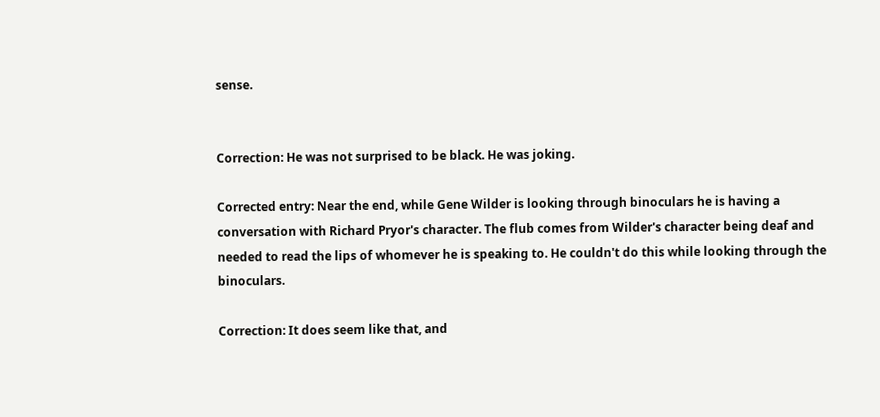sense.


Correction: He was not surprised to be black. He was joking.

Corrected entry: Near the end, while Gene Wilder is looking through binoculars he is having a conversation with Richard Pryor's character. The flub comes from Wilder's character being deaf and needed to read the lips of whomever he is speaking to. He couldn't do this while looking through the binoculars.

Correction: It does seem like that, and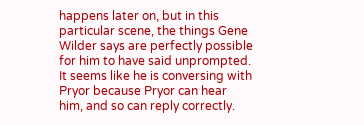happens later on, but in this particular scene, the things Gene Wilder says are perfectly possible for him to have said unprompted. It seems like he is conversing with Pryor because Pryor can hear him, and so can reply correctly.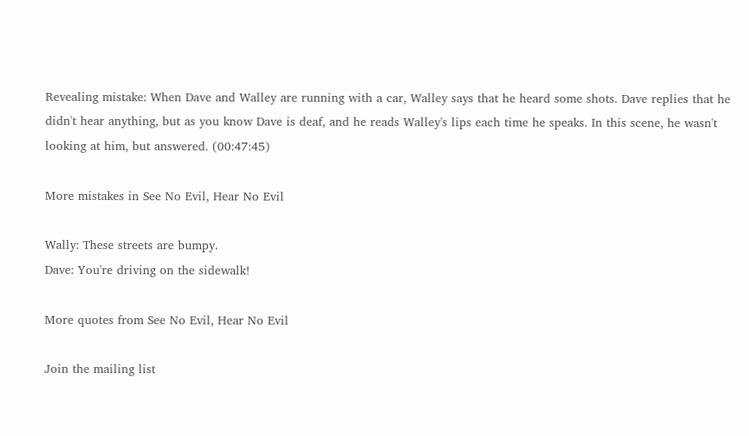Revealing mistake: When Dave and Walley are running with a car, Walley says that he heard some shots. Dave replies that he didn't hear anything, but as you know Dave is deaf, and he reads Walley's lips each time he speaks. In this scene, he wasn't looking at him, but answered. (00:47:45)

More mistakes in See No Evil, Hear No Evil

Wally: These streets are bumpy.
Dave: You're driving on the sidewalk!

More quotes from See No Evil, Hear No Evil

Join the mailing list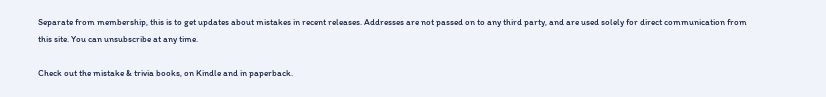Separate from membership, this is to get updates about mistakes in recent releases. Addresses are not passed on to any third party, and are used solely for direct communication from this site. You can unsubscribe at any time.

Check out the mistake & trivia books, on Kindle and in paperback.